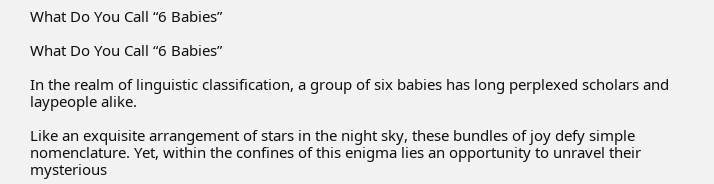What Do You Call “6 Babies”

What Do You Call “6 Babies”

In the realm of linguistic classification, a group of six babies has long perplexed scholars and laypeople alike.

Like an exquisite arrangement of stars in the night sky, these bundles of joy defy simple nomenclature. Yet, within the confines of this enigma lies an opportunity to unravel their mysterious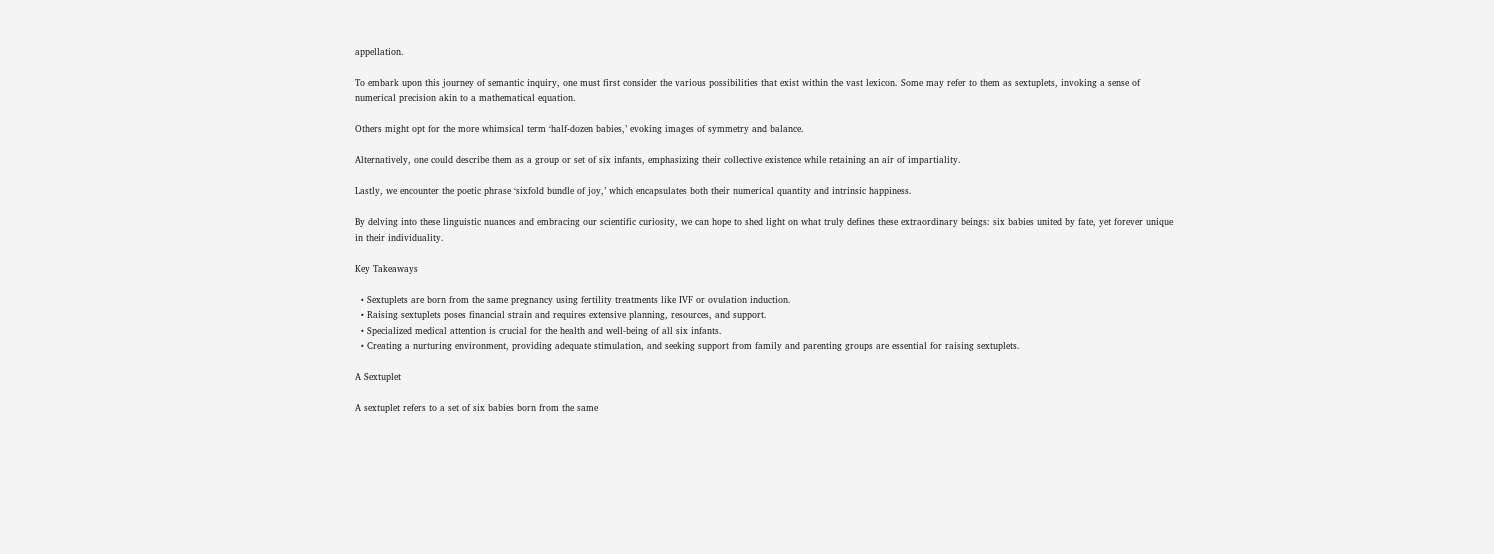appellation.

To embark upon this journey of semantic inquiry, one must first consider the various possibilities that exist within the vast lexicon. Some may refer to them as sextuplets, invoking a sense of numerical precision akin to a mathematical equation.

Others might opt for the more whimsical term ‘half-dozen babies,’ evoking images of symmetry and balance.

Alternatively, one could describe them as a group or set of six infants, emphasizing their collective existence while retaining an air of impartiality.

Lastly, we encounter the poetic phrase ‘sixfold bundle of joy,’ which encapsulates both their numerical quantity and intrinsic happiness.

By delving into these linguistic nuances and embracing our scientific curiosity, we can hope to shed light on what truly defines these extraordinary beings: six babies united by fate, yet forever unique in their individuality.

Key Takeaways

  • Sextuplets are born from the same pregnancy using fertility treatments like IVF or ovulation induction.
  • Raising sextuplets poses financial strain and requires extensive planning, resources, and support.
  • Specialized medical attention is crucial for the health and well-being of all six infants.
  • Creating a nurturing environment, providing adequate stimulation, and seeking support from family and parenting groups are essential for raising sextuplets.

A Sextuplet

A sextuplet refers to a set of six babies born from the same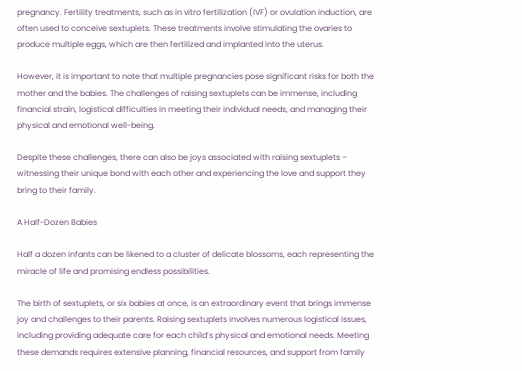pregnancy. Fertility treatments, such as in vitro fertilization (IVF) or ovulation induction, are often used to conceive sextuplets. These treatments involve stimulating the ovaries to produce multiple eggs, which are then fertilized and implanted into the uterus.

However, it is important to note that multiple pregnancies pose significant risks for both the mother and the babies. The challenges of raising sextuplets can be immense, including financial strain, logistical difficulties in meeting their individual needs, and managing their physical and emotional well-being.

Despite these challenges, there can also be joys associated with raising sextuplets – witnessing their unique bond with each other and experiencing the love and support they bring to their family.

A Half-Dozen Babies

Half a dozen infants can be likened to a cluster of delicate blossoms, each representing the miracle of life and promising endless possibilities.

The birth of sextuplets, or six babies at once, is an extraordinary event that brings immense joy and challenges to their parents. Raising sextuplets involves numerous logistical issues, including providing adequate care for each child’s physical and emotional needs. Meeting these demands requires extensive planning, financial resources, and support from family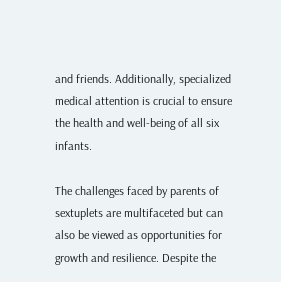and friends. Additionally, specialized medical attention is crucial to ensure the health and well-being of all six infants.

The challenges faced by parents of sextuplets are multifaceted but can also be viewed as opportunities for growth and resilience. Despite the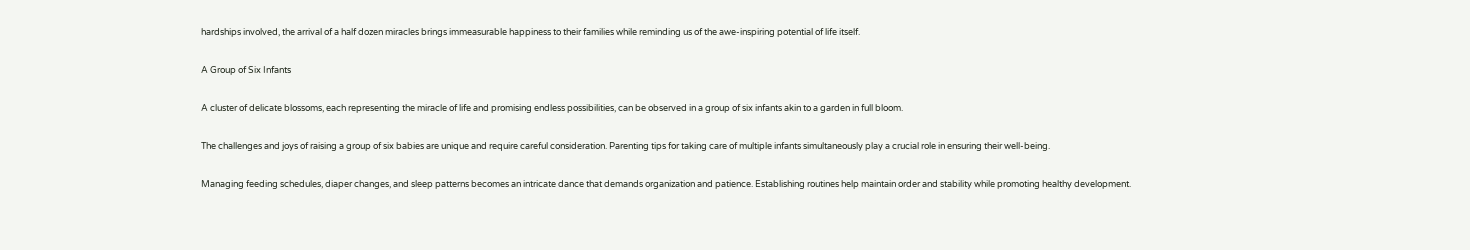hardships involved, the arrival of a half dozen miracles brings immeasurable happiness to their families while reminding us of the awe-inspiring potential of life itself.

A Group of Six Infants

A cluster of delicate blossoms, each representing the miracle of life and promising endless possibilities, can be observed in a group of six infants akin to a garden in full bloom.

The challenges and joys of raising a group of six babies are unique and require careful consideration. Parenting tips for taking care of multiple infants simultaneously play a crucial role in ensuring their well-being.

Managing feeding schedules, diaper changes, and sleep patterns becomes an intricate dance that demands organization and patience. Establishing routines help maintain order and stability while promoting healthy development.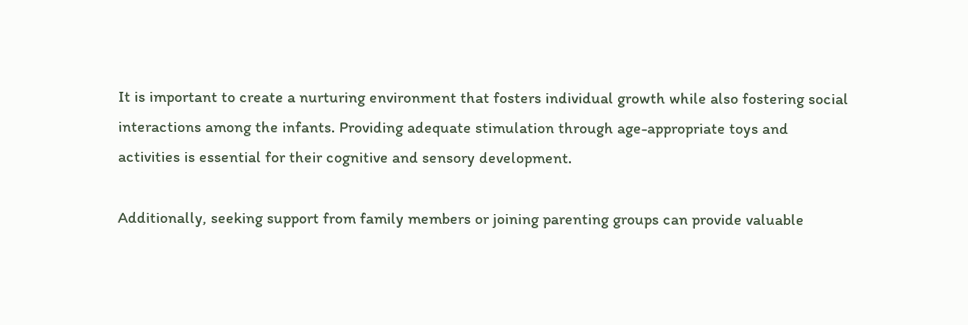It is important to create a nurturing environment that fosters individual growth while also fostering social interactions among the infants. Providing adequate stimulation through age-appropriate toys and activities is essential for their cognitive and sensory development.

Additionally, seeking support from family members or joining parenting groups can provide valuable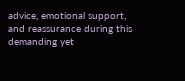advice, emotional support, and reassurance during this demanding yet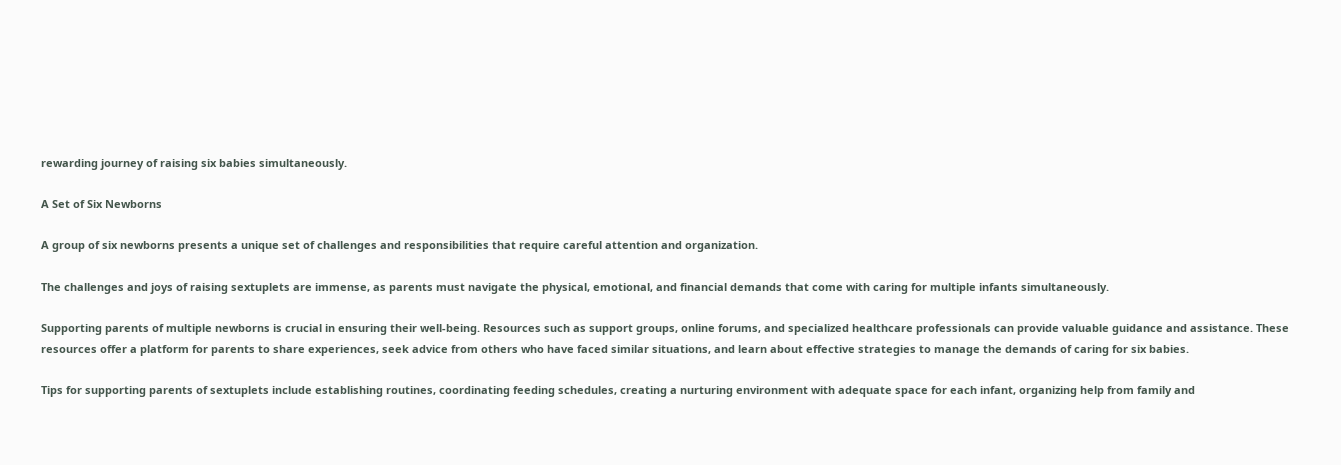rewarding journey of raising six babies simultaneously.

A Set of Six Newborns

A group of six newborns presents a unique set of challenges and responsibilities that require careful attention and organization.

The challenges and joys of raising sextuplets are immense, as parents must navigate the physical, emotional, and financial demands that come with caring for multiple infants simultaneously.

Supporting parents of multiple newborns is crucial in ensuring their well-being. Resources such as support groups, online forums, and specialized healthcare professionals can provide valuable guidance and assistance. These resources offer a platform for parents to share experiences, seek advice from others who have faced similar situations, and learn about effective strategies to manage the demands of caring for six babies.

Tips for supporting parents of sextuplets include establishing routines, coordinating feeding schedules, creating a nurturing environment with adequate space for each infant, organizing help from family and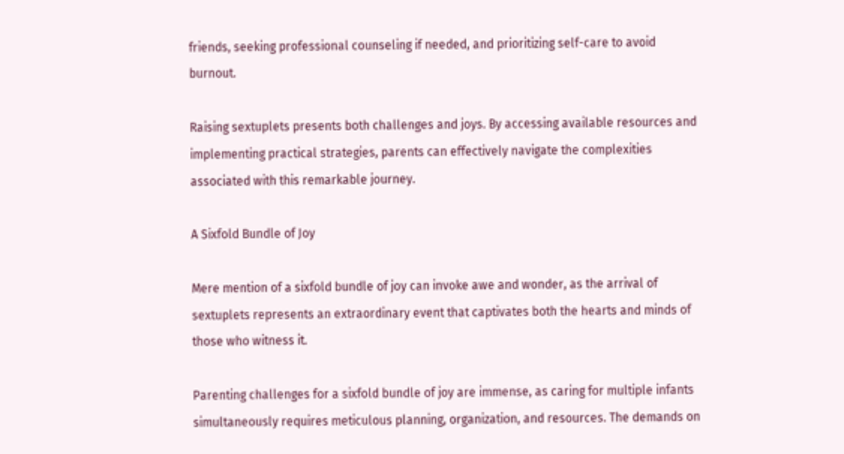friends, seeking professional counseling if needed, and prioritizing self-care to avoid burnout.

Raising sextuplets presents both challenges and joys. By accessing available resources and implementing practical strategies, parents can effectively navigate the complexities associated with this remarkable journey.

A Sixfold Bundle of Joy

Mere mention of a sixfold bundle of joy can invoke awe and wonder, as the arrival of sextuplets represents an extraordinary event that captivates both the hearts and minds of those who witness it.

Parenting challenges for a sixfold bundle of joy are immense, as caring for multiple infants simultaneously requires meticulous planning, organization, and resources. The demands on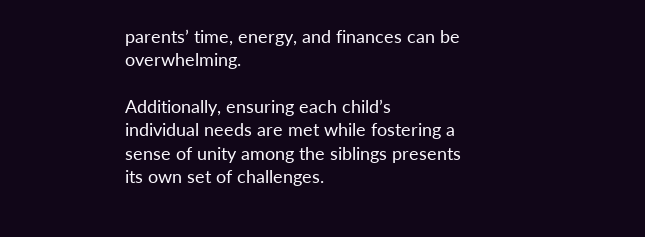parents’ time, energy, and finances can be overwhelming.

Additionally, ensuring each child’s individual needs are met while fostering a sense of unity among the siblings presents its own set of challenges.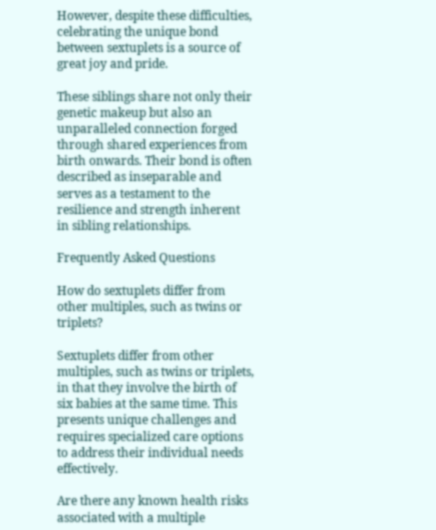However, despite these difficulties, celebrating the unique bond between sextuplets is a source of great joy and pride.

These siblings share not only their genetic makeup but also an unparalleled connection forged through shared experiences from birth onwards. Their bond is often described as inseparable and serves as a testament to the resilience and strength inherent in sibling relationships.

Frequently Asked Questions

How do sextuplets differ from other multiples, such as twins or triplets?

Sextuplets differ from other multiples, such as twins or triplets, in that they involve the birth of six babies at the same time. This presents unique challenges and requires specialized care options to address their individual needs effectively.

Are there any known health risks associated with a multiple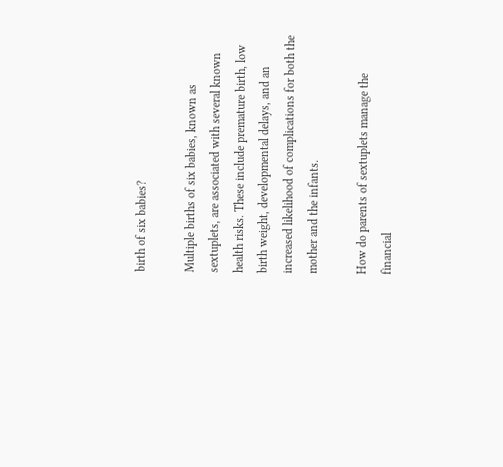birth of six babies?

Multiple births of six babies, known as sextuplets, are associated with several known health risks. These include premature birth, low birth weight, developmental delays, and an increased likelihood of complications for both the mother and the infants.

How do parents of sextuplets manage the financial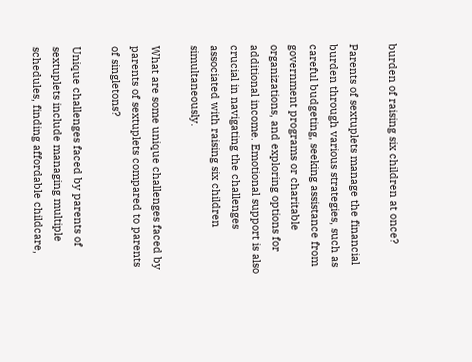burden of raising six children at once?

Parents of sextuplets manage the financial burden through various strategies, such as careful budgeting, seeking assistance from government programs or charitable organizations, and exploring options for additional income. Emotional support is also crucial in navigating the challenges associated with raising six children simultaneously.

What are some unique challenges faced by parents of sextuplets compared to parents of singletons?

Unique challenges faced by parents of sextuplets include managing multiple schedules, finding affordable childcare,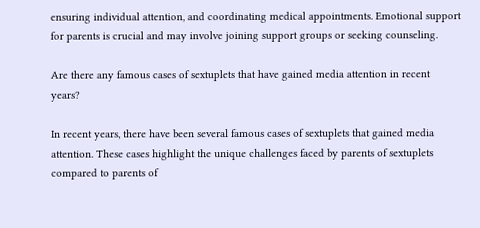ensuring individual attention, and coordinating medical appointments. Emotional support for parents is crucial and may involve joining support groups or seeking counseling.

Are there any famous cases of sextuplets that have gained media attention in recent years?

In recent years, there have been several famous cases of sextuplets that gained media attention. These cases highlight the unique challenges faced by parents of sextuplets compared to parents of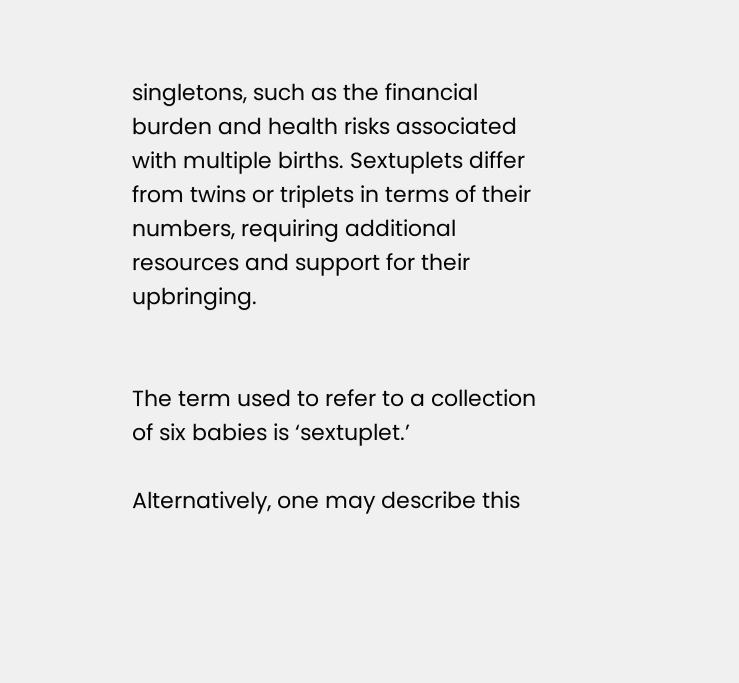singletons, such as the financial burden and health risks associated with multiple births. Sextuplets differ from twins or triplets in terms of their numbers, requiring additional resources and support for their upbringing.


The term used to refer to a collection of six babies is ‘sextuplet.’

Alternatively, one may describe this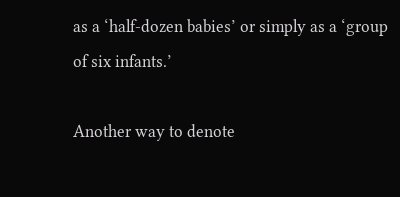as a ‘half-dozen babies’ or simply as a ‘group of six infants.’

Another way to denote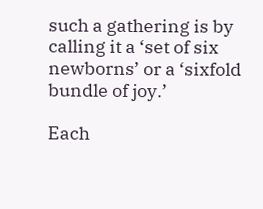such a gathering is by calling it a ‘set of six newborns’ or a ‘sixfold bundle of joy.’

Each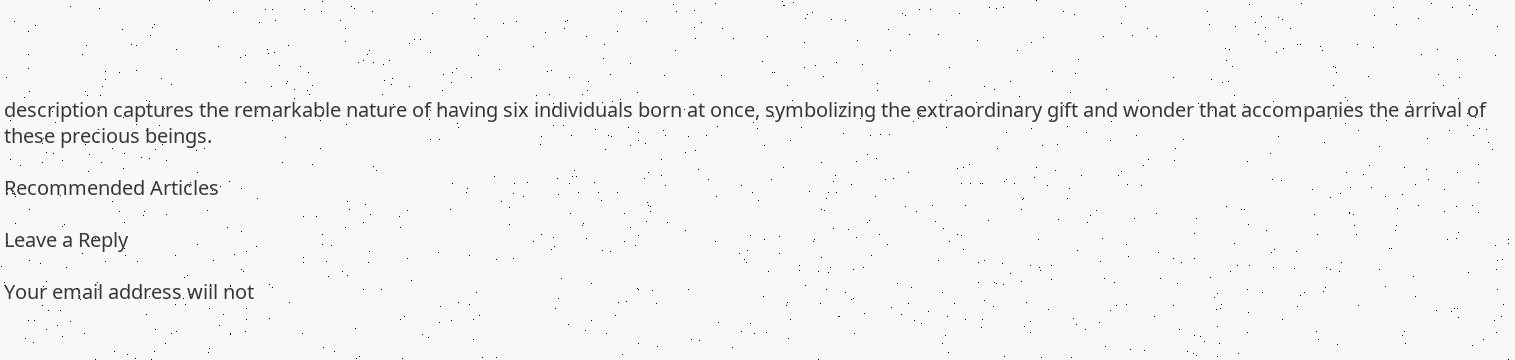description captures the remarkable nature of having six individuals born at once, symbolizing the extraordinary gift and wonder that accompanies the arrival of these precious beings.

Recommended Articles

Leave a Reply

Your email address will not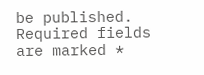be published. Required fields are marked *